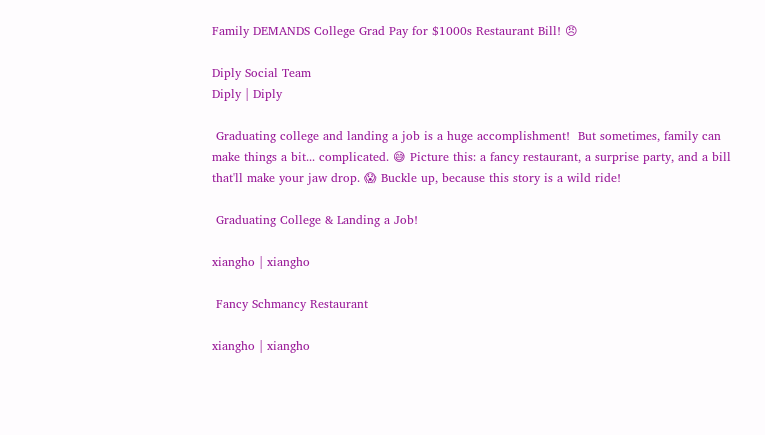Family DEMANDS College Grad Pay for $1000s Restaurant Bill! 😠

Diply Social Team
Diply | Diply

 Graduating college and landing a job is a huge accomplishment!  But sometimes, family can make things a bit... complicated. 😅 Picture this: a fancy restaurant, a surprise party, and a bill that'll make your jaw drop. 😱 Buckle up, because this story is a wild ride!

 Graduating College & Landing a Job!

xiangho | xiangho

 Fancy Schmancy Restaurant

xiangho | xiangho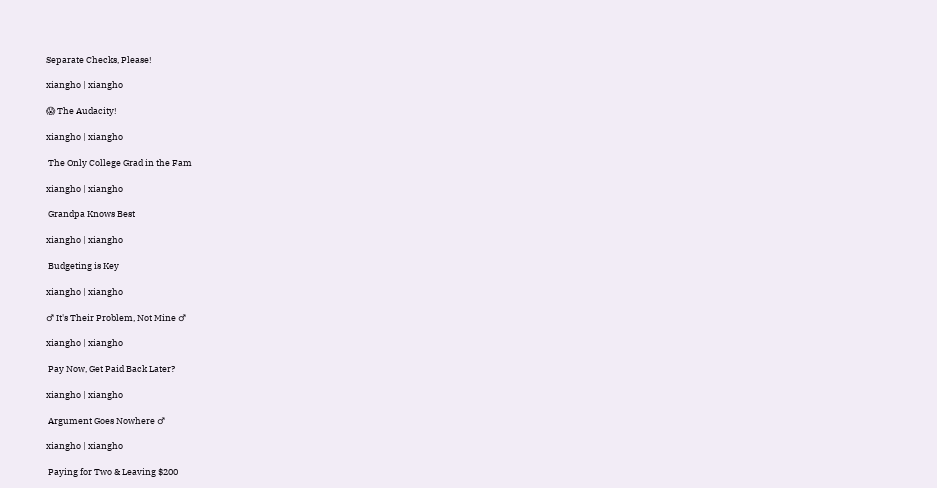Separate Checks, Please!

xiangho | xiangho

😱 The Audacity!

xiangho | xiangho

 The Only College Grad in the Fam

xiangho | xiangho

 Grandpa Knows Best

xiangho | xiangho

 Budgeting is Key

xiangho | xiangho

♂ It's Their Problem, Not Mine ♂

xiangho | xiangho

 Pay Now, Get Paid Back Later?

xiangho | xiangho

 Argument Goes Nowhere ♂

xiangho | xiangho

 Paying for Two & Leaving $200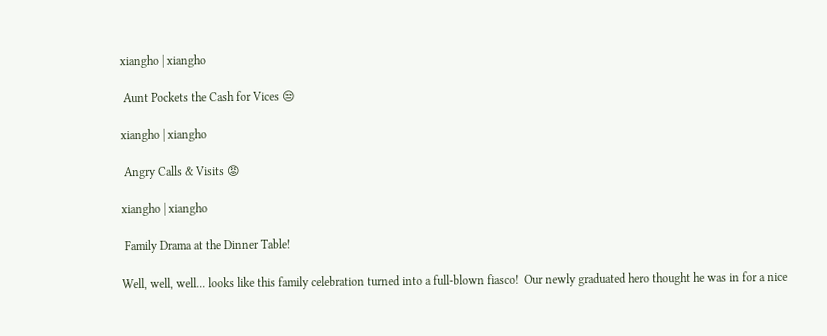xiangho | xiangho

 Aunt Pockets the Cash for Vices 😒

xiangho | xiangho

 Angry Calls & Visits 😡

xiangho | xiangho

 Family Drama at the Dinner Table!

Well, well, well... looks like this family celebration turned into a full-blown fiasco!  Our newly graduated hero thought he was in for a nice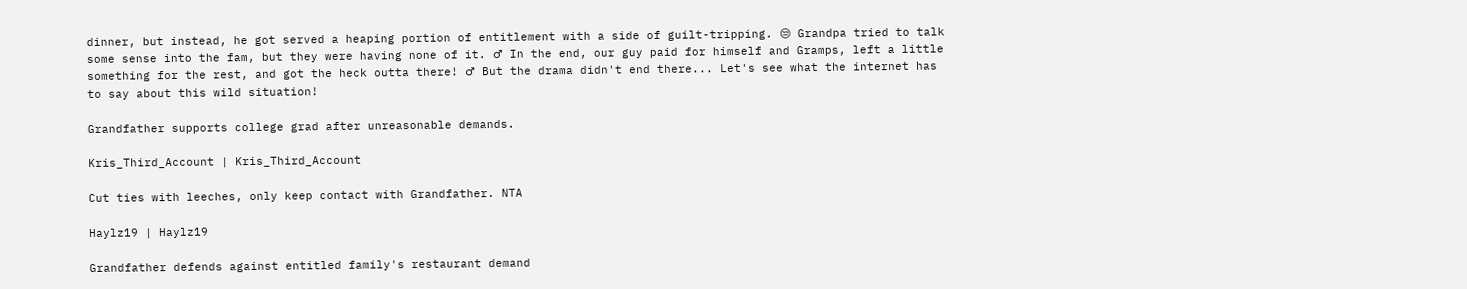dinner, but instead, he got served a heaping portion of entitlement with a side of guilt-tripping. 😒 Grandpa tried to talk some sense into the fam, but they were having none of it. ♂ In the end, our guy paid for himself and Gramps, left a little something for the rest, and got the heck outta there! ♂ But the drama didn't end there... Let's see what the internet has to say about this wild situation!

Grandfather supports college grad after unreasonable demands.

Kris_Third_Account | Kris_Third_Account

Cut ties with leeches, only keep contact with Grandfather. NTA

Haylz19 | Haylz19

Grandfather defends against entitled family's restaurant demand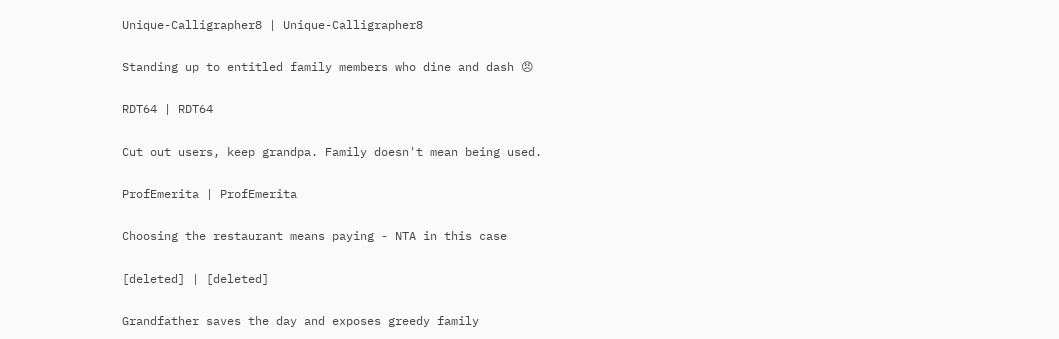Unique-Calligrapher8 | Unique-Calligrapher8

Standing up to entitled family members who dine and dash 😠

RDT64 | RDT64

Cut out users, keep grandpa. Family doesn't mean being used.

ProfEmerita | ProfEmerita

Choosing the restaurant means paying - NTA in this case

[deleted] | [deleted]

Grandfather saves the day and exposes greedy family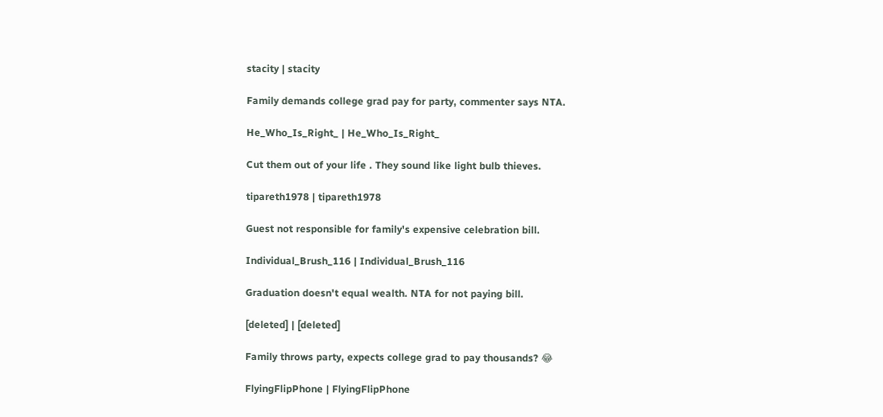stacity | stacity

Family demands college grad pay for party, commenter says NTA.

He_Who_Is_Right_ | He_Who_Is_Right_

Cut them out of your life . They sound like light bulb thieves.

tipareth1978 | tipareth1978

Guest not responsible for family's expensive celebration bill.

Individual_Brush_116 | Individual_Brush_116

Graduation doesn't equal wealth. NTA for not paying bill.

[deleted] | [deleted]

Family throws party, expects college grad to pay thousands? 😂

FlyingFlipPhone | FlyingFlipPhone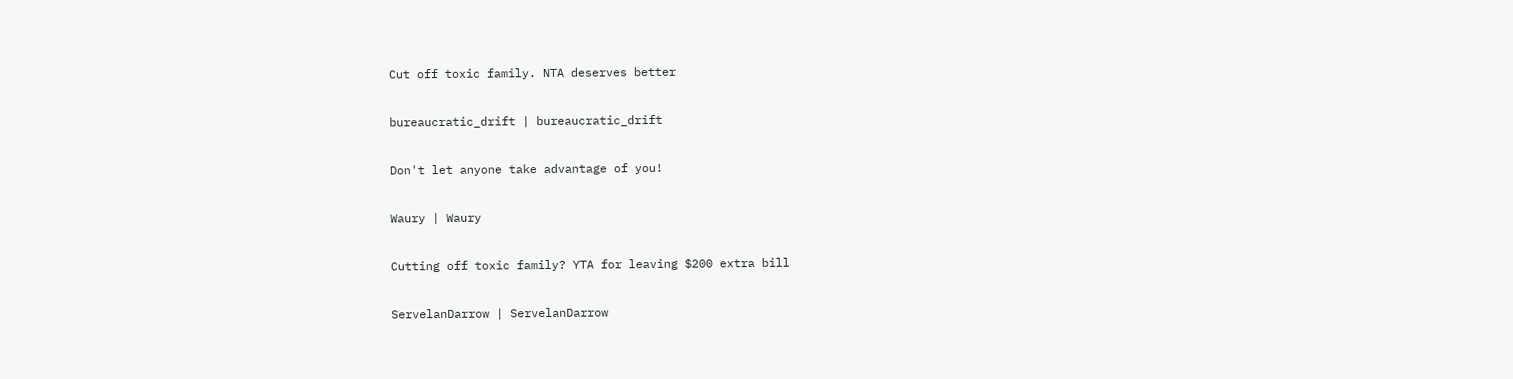Cut off toxic family. NTA deserves better

bureaucratic_drift | bureaucratic_drift

Don't let anyone take advantage of you!

Waury | Waury

Cutting off toxic family? YTA for leaving $200 extra bill

ServelanDarrow | ServelanDarrow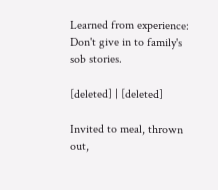Learned from experience: Don't give in to family's sob stories.

[deleted] | [deleted]

Invited to meal, thrown out,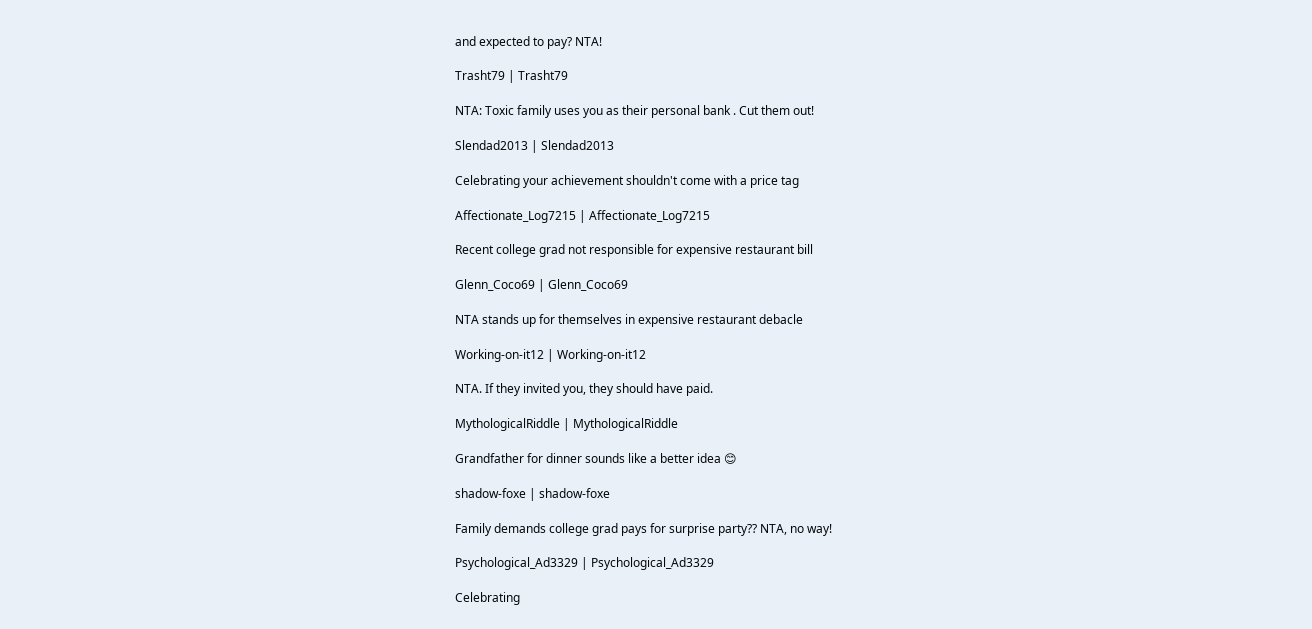and expected to pay? NTA!

Trasht79 | Trasht79

NTA: Toxic family uses you as their personal bank . Cut them out!

Slendad2013 | Slendad2013

Celebrating your achievement shouldn't come with a price tag

Affectionate_Log7215 | Affectionate_Log7215

Recent college grad not responsible for expensive restaurant bill

Glenn_Coco69 | Glenn_Coco69

NTA stands up for themselves in expensive restaurant debacle

Working-on-it12 | Working-on-it12

NTA. If they invited you, they should have paid.

MythologicalRiddle | MythologicalRiddle

Grandfather for dinner sounds like a better idea 😊

shadow-foxe | shadow-foxe

Family demands college grad pays for surprise party?? NTA, no way!

Psychological_Ad3329 | Psychological_Ad3329

Celebrating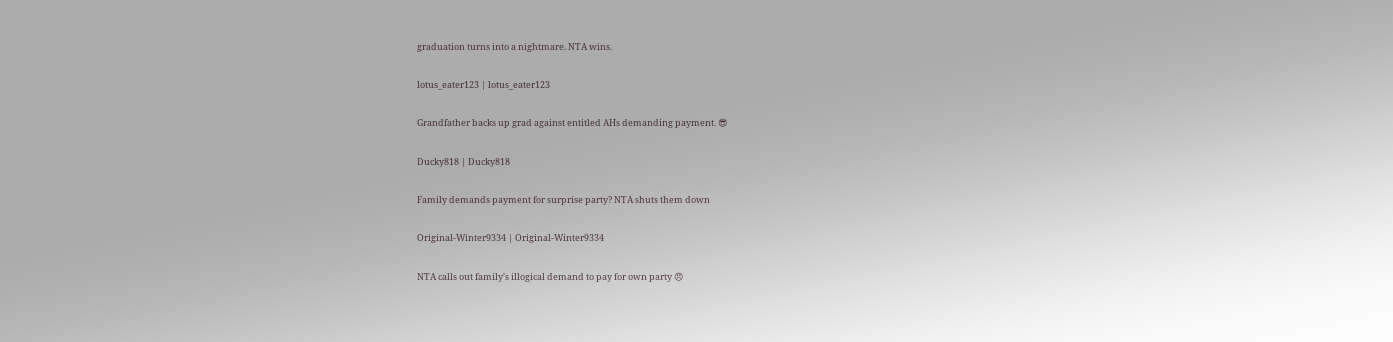graduation turns into a nightmare. NTA wins.

lotus_eater123 | lotus_eater123

Grandfather backs up grad against entitled AHs demanding payment. 😎

Ducky818 | Ducky818

Family demands payment for surprise party? NTA shuts them down

Original-Winter9334 | Original-Winter9334

NTA calls out family's illogical demand to pay for own party 😠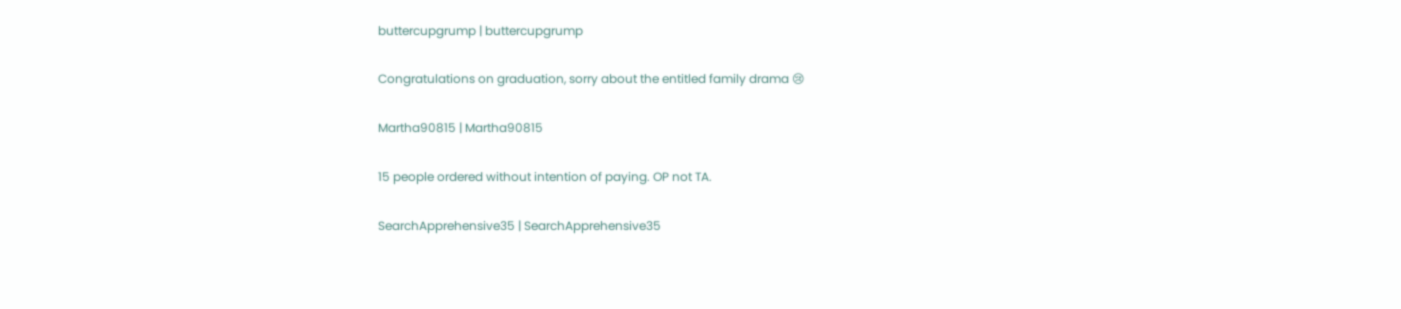buttercupgrump | buttercupgrump

Congratulations on graduation, sorry about the entitled family drama 😢

Martha90815 | Martha90815

15 people ordered without intention of paying. OP not TA.

SearchApprehensive35 | SearchApprehensive35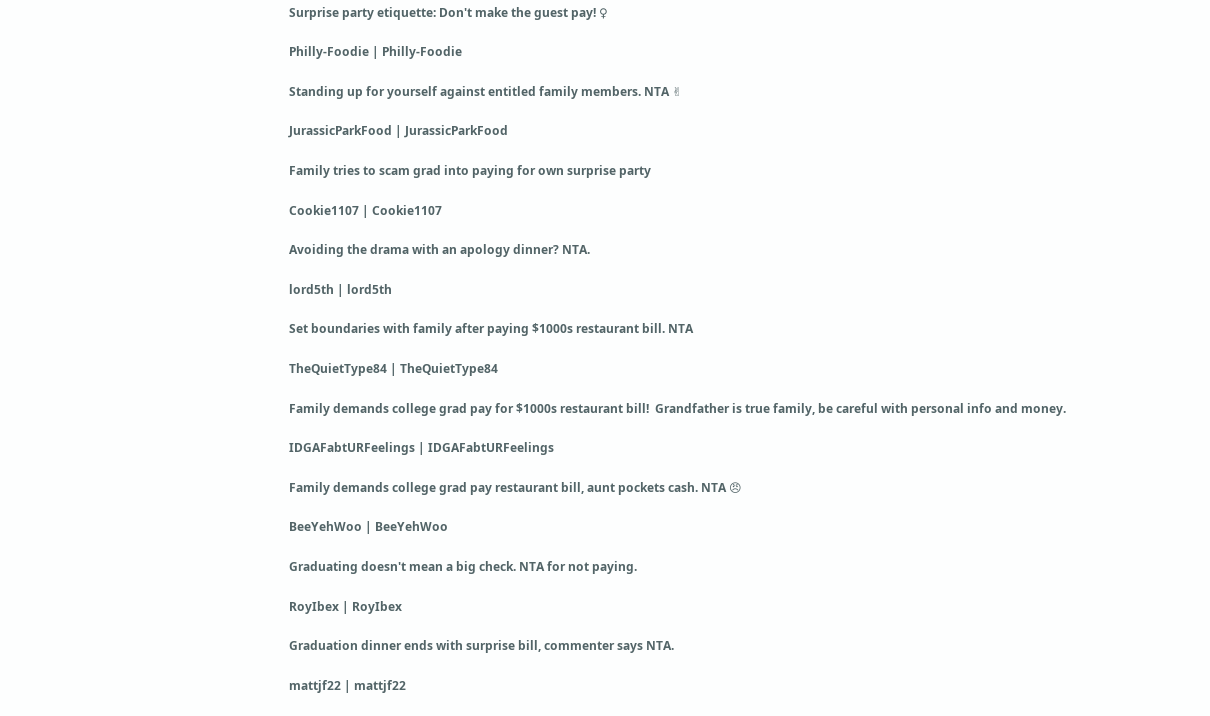Surprise party etiquette: Don't make the guest pay! ♀

Philly-Foodie | Philly-Foodie

Standing up for yourself against entitled family members. NTA ✌

JurassicParkFood | JurassicParkFood

Family tries to scam grad into paying for own surprise party

Cookie1107 | Cookie1107

Avoiding the drama with an apology dinner? NTA.

lord5th | lord5th

Set boundaries with family after paying $1000s restaurant bill. NTA

TheQuietType84 | TheQuietType84

Family demands college grad pay for $1000s restaurant bill!  Grandfather is true family, be careful with personal info and money.

IDGAFabtURFeelings | IDGAFabtURFeelings

Family demands college grad pay restaurant bill, aunt pockets cash. NTA 😠

BeeYehWoo | BeeYehWoo

Graduating doesn't mean a big check. NTA for not paying.

RoyIbex | RoyIbex

Graduation dinner ends with surprise bill, commenter says NTA.

mattjf22 | mattjf22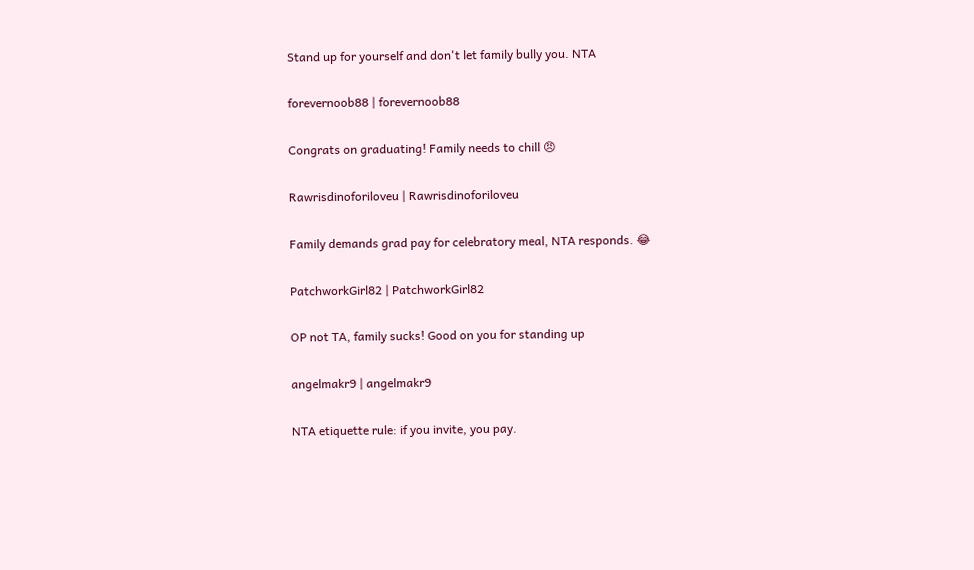Stand up for yourself and don't let family bully you. NTA

forevernoob88 | forevernoob88

Congrats on graduating! Family needs to chill 😠

Rawrisdinoforiloveu | Rawrisdinoforiloveu

Family demands grad pay for celebratory meal, NTA responds. 😂

PatchworkGirl82 | PatchworkGirl82

OP not TA, family sucks! Good on you for standing up

angelmakr9 | angelmakr9

NTA etiquette rule: if you invite, you pay.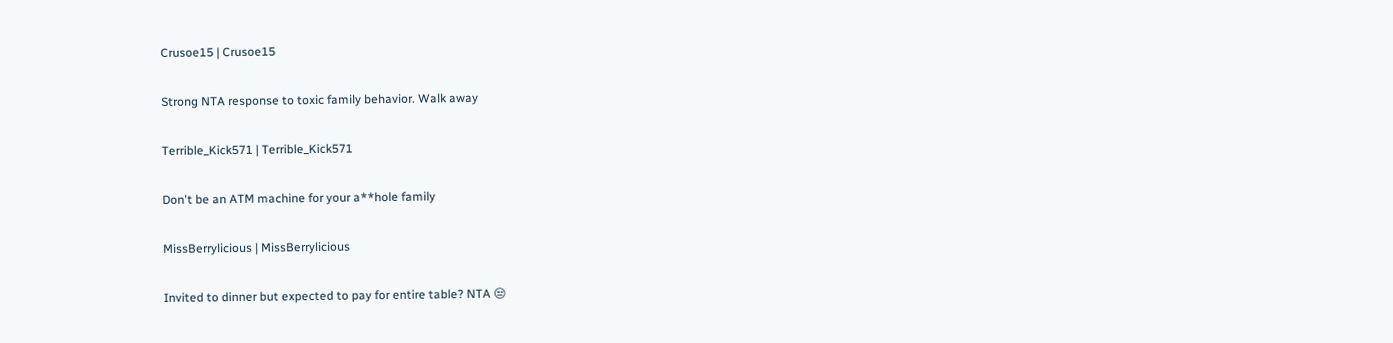Crusoe15 | Crusoe15

Strong NTA response to toxic family behavior. Walk away

Terrible_Kick571 | Terrible_Kick571

Don't be an ATM machine for your a**hole family

MissBerrylicious | MissBerrylicious

Invited to dinner but expected to pay for entire table? NTA 😒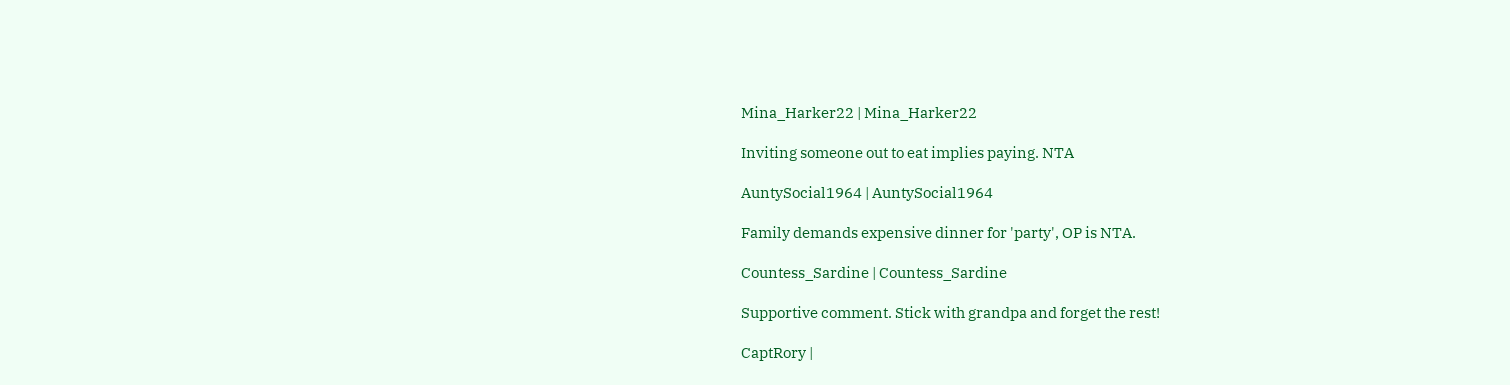Mina_Harker22 | Mina_Harker22

Inviting someone out to eat implies paying. NTA

AuntySocial1964 | AuntySocial1964

Family demands expensive dinner for 'party', OP is NTA.

Countess_Sardine | Countess_Sardine

Supportive comment. Stick with grandpa and forget the rest!

CaptRory |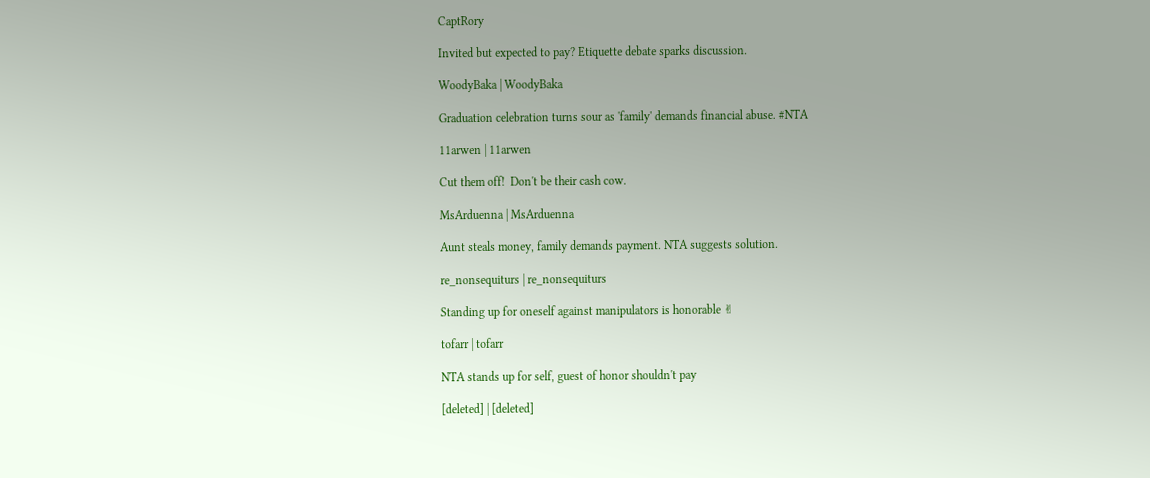CaptRory

Invited but expected to pay? Etiquette debate sparks discussion.

WoodyBaka | WoodyBaka

Graduation celebration turns sour as 'family' demands financial abuse. #NTA

11arwen | 11arwen

Cut them off!  Don't be their cash cow.

MsArduenna | MsArduenna

Aunt steals money, family demands payment. NTA suggests solution.

re_nonsequiturs | re_nonsequiturs

Standing up for oneself against manipulators is honorable ✌

tofarr | tofarr

NTA stands up for self, guest of honor shouldn't pay

[deleted] | [deleted]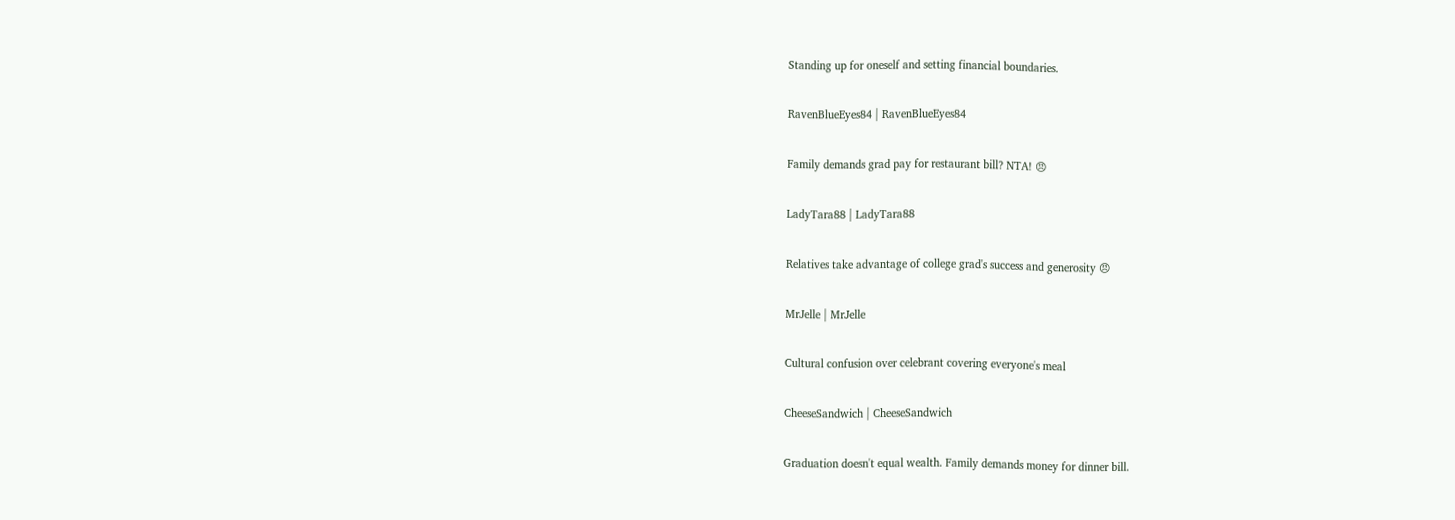Standing up for oneself and setting financial boundaries.

RavenBlueEyes84 | RavenBlueEyes84

Family demands grad pay for restaurant bill? NTA! 😠

LadyTara88 | LadyTara88

Relatives take advantage of college grad's success and generosity 😠

MrJelle | MrJelle

Cultural confusion over celebrant covering everyone's meal

CheeseSandwich | CheeseSandwich

Graduation doesn't equal wealth. Family demands money for dinner bill.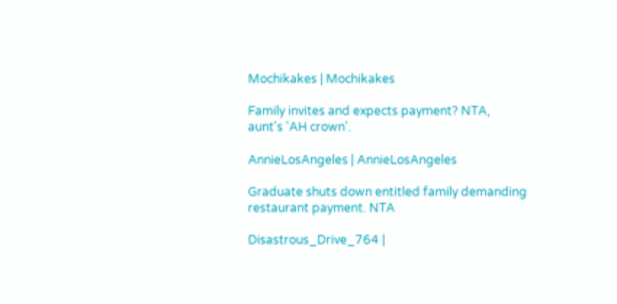Mochikakes | Mochikakes

Family invites and expects payment? NTA, aunt's 'AH crown'.

AnnieLosAngeles | AnnieLosAngeles

Graduate shuts down entitled family demanding restaurant payment. NTA

Disastrous_Drive_764 |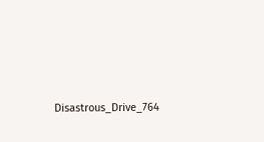Disastrous_Drive_764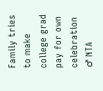Family tries to make college grad pay for own celebration ♂ NTA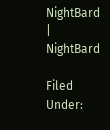NightBard | NightBard

Filed Under: